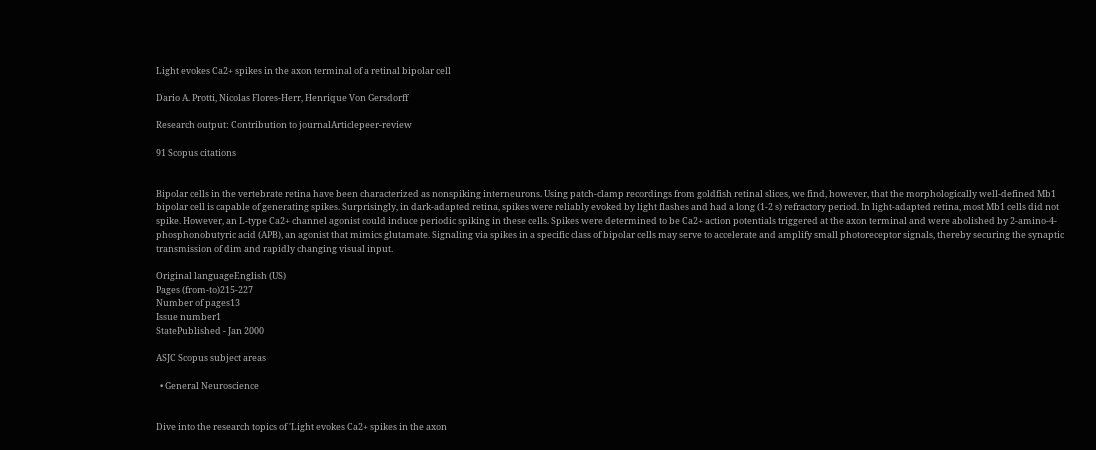Light evokes Ca2+ spikes in the axon terminal of a retinal bipolar cell

Dario A. Protti, Nicolas Flores-Herr, Henrique Von Gersdorff

Research output: Contribution to journalArticlepeer-review

91 Scopus citations


Bipolar cells in the vertebrate retina have been characterized as nonspiking interneurons. Using patch-clamp recordings from goldfish retinal slices, we find, however, that the morphologically well-defined Mb1 bipolar cell is capable of generating spikes. Surprisingly, in dark-adapted retina, spikes were reliably evoked by light flashes and had a long (1-2 s) refractory period. In light-adapted retina, most Mb1 cells did not spike. However, an L-type Ca2+ channel agonist could induce periodic spiking in these cells. Spikes were determined to be Ca2+ action potentials triggered at the axon terminal and were abolished by 2-amino-4-phosphonobutyric acid (APB), an agonist that mimics glutamate. Signaling via spikes in a specific class of bipolar cells may serve to accelerate and amplify small photoreceptor signals, thereby securing the synaptic transmission of dim and rapidly changing visual input.

Original languageEnglish (US)
Pages (from-to)215-227
Number of pages13
Issue number1
StatePublished - Jan 2000

ASJC Scopus subject areas

  • General Neuroscience


Dive into the research topics of 'Light evokes Ca2+ spikes in the axon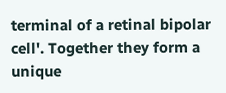terminal of a retinal bipolar cell'. Together they form a unique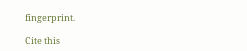fingerprint.

Cite this